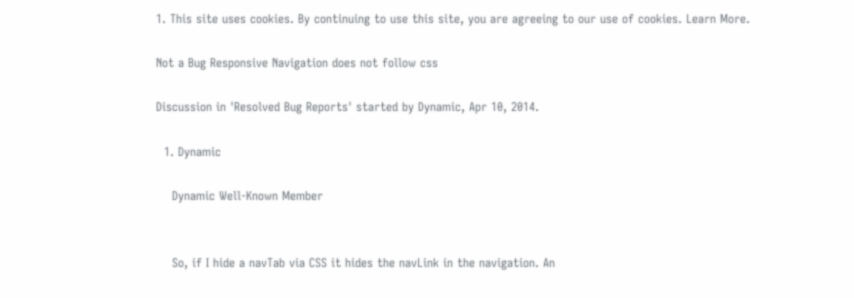1. This site uses cookies. By continuing to use this site, you are agreeing to our use of cookies. Learn More.

Not a Bug Responsive Navigation does not follow css

Discussion in 'Resolved Bug Reports' started by Dynamic, Apr 10, 2014.

  1. Dynamic

    Dynamic Well-Known Member


    So, if I hide a navTab via CSS it hides the navLink in the navigation. An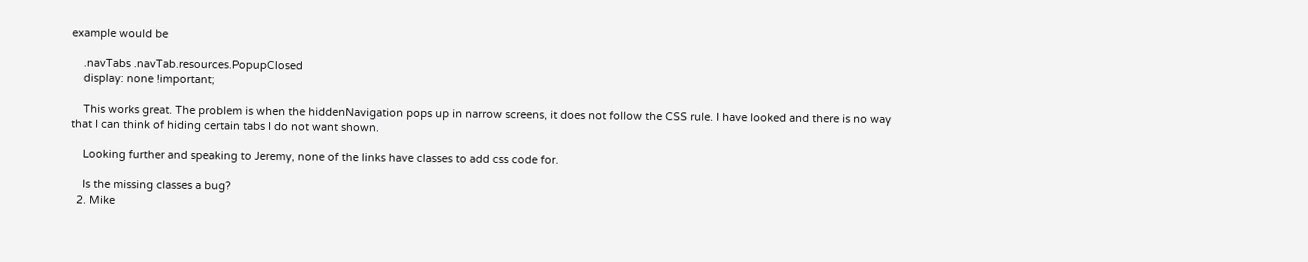example would be

    .navTabs .navTab.resources.PopupClosed
    display: none !important;

    This works great. The problem is when the hiddenNavigation pops up in narrow screens, it does not follow the CSS rule. I have looked and there is no way that I can think of hiding certain tabs I do not want shown.

    Looking further and speaking to Jeremy, none of the links have classes to add css code for.

    Is the missing classes a bug?
  2. Mike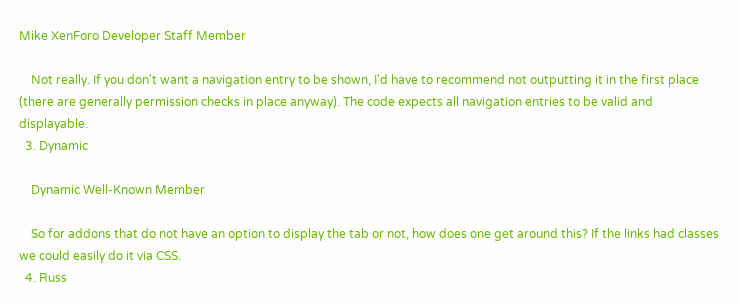Mike XenForo Developer Staff Member

    Not really. If you don't want a navigation entry to be shown, I'd have to recommend not outputting it in the first place (there are generally permission checks in place anyway). The code expects all navigation entries to be valid and displayable.
  3. Dynamic

    Dynamic Well-Known Member

    So for addons that do not have an option to display the tab or not, how does one get around this? If the links had classes we could easily do it via CSS.
  4. Russ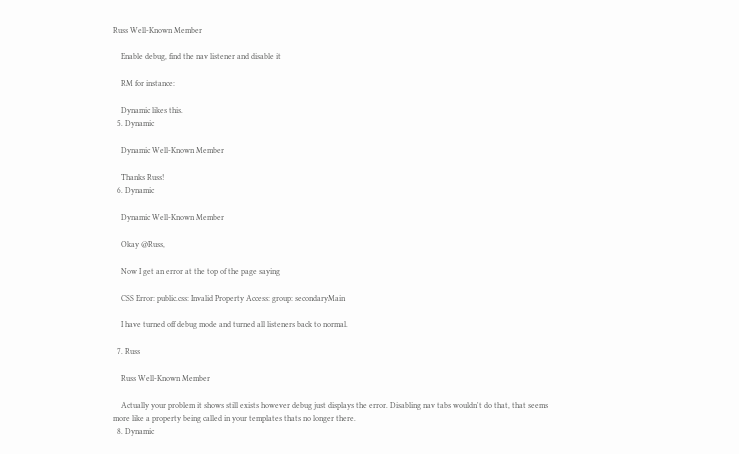Russ Well-Known Member

    Enable debug, find the nav listener and disable it

    RM for instance:

    Dynamic likes this.
  5. Dynamic

    Dynamic Well-Known Member

    Thanks Russ!
  6. Dynamic

    Dynamic Well-Known Member

    Okay @Russ,

    Now I get an error at the top of the page saying

    CSS Error: public.css: Invalid Property Access: group: secondaryMain

    I have turned off debug mode and turned all listeners back to normal.

  7. Russ

    Russ Well-Known Member

    Actually your problem it shows still exists however debug just displays the error. Disabling nav tabs wouldn't do that, that seems more like a property being called in your templates thats no longer there.
  8. Dynamic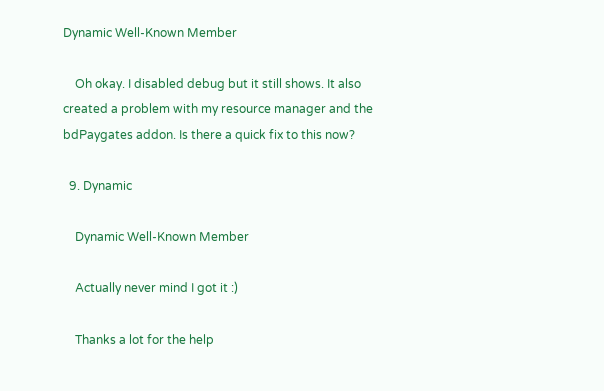Dynamic Well-Known Member

    Oh okay. I disabled debug but it still shows. It also created a problem with my resource manager and the bdPaygates addon. Is there a quick fix to this now?

  9. Dynamic

    Dynamic Well-Known Member

    Actually never mind I got it :)

    Thanks a lot for the help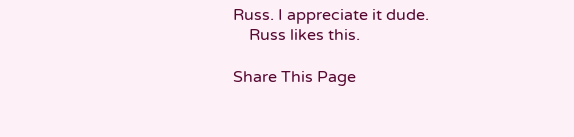Russ. I appreciate it dude.
    Russ likes this.

Share This Page